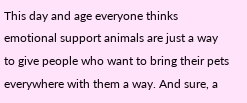This day and age everyone thinks emotional support animals are just a way to give people who want to bring their pets everywhere with them a way. And sure, a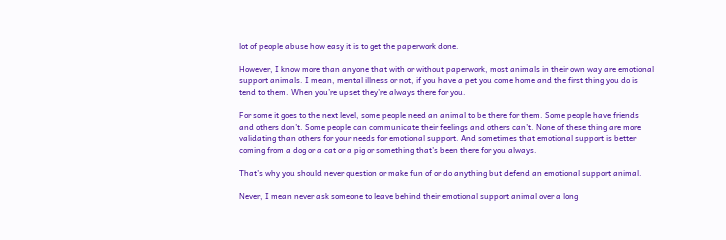lot of people abuse how easy it is to get the paperwork done.

However, I know more than anyone that with or without paperwork, most animals in their own way are emotional support animals. I mean, mental illness or not, if you have a pet you come home and the first thing you do is tend to them. When you’re upset they’re always there for you.

For some it goes to the next level, some people need an animal to be there for them. Some people have friends and others don’t. Some people can communicate their feelings and others can’t. None of these thing are more validating than others for your needs for emotional support. And sometimes that emotional support is better coming from a dog or a cat or a pig or something that’s been there for you always.

That’s why you should never question or make fun of or do anything but defend an emotional support animal.

Never, I mean never ask someone to leave behind their emotional support animal over a long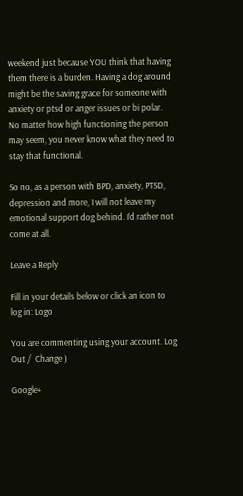weekend just because YOU think that having them there is a burden. Having a dog around might be the saving grace for someone with anxiety or ptsd or anger issues or bi polar. No matter how high functioning the person may seem, you never know what they need to stay that functional.

So no, as a person with BPD, anxiety, PTSD, depression and more, I will not leave my emotional support dog behind. I’d rather not come at all.

Leave a Reply

Fill in your details below or click an icon to log in: Logo

You are commenting using your account. Log Out /  Change )

Google+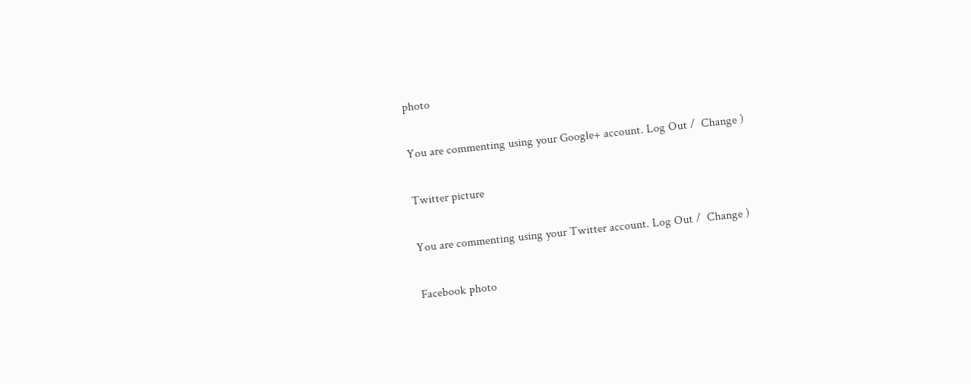photo

You are commenting using your Google+ account. Log Out /  Change )

Twitter picture

You are commenting using your Twitter account. Log Out /  Change )

Facebook photo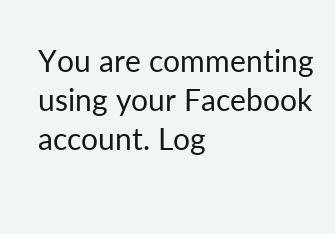You are commenting using your Facebook account. Log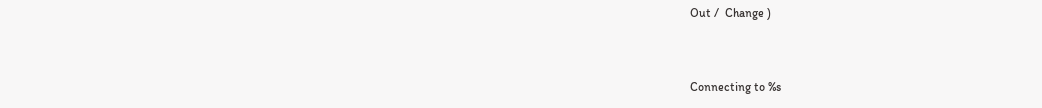Out /  Change )


Connecting to %s